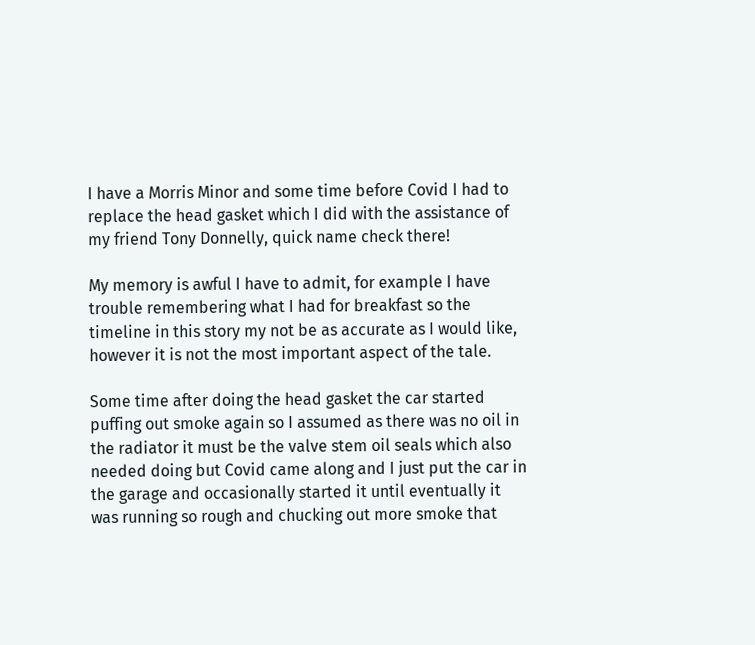I have a Morris Minor and some time before Covid I had to replace the head gasket which I did with the assistance of my friend Tony Donnelly, quick name check there!

My memory is awful I have to admit, for example I have trouble remembering what I had for breakfast so the timeline in this story my not be as accurate as I would like, however it is not the most important aspect of the tale.

Some time after doing the head gasket the car started puffing out smoke again so I assumed as there was no oil in the radiator it must be the valve stem oil seals which also needed doing but Covid came along and I just put the car in the garage and occasionally started it until eventually it was running so rough and chucking out more smoke that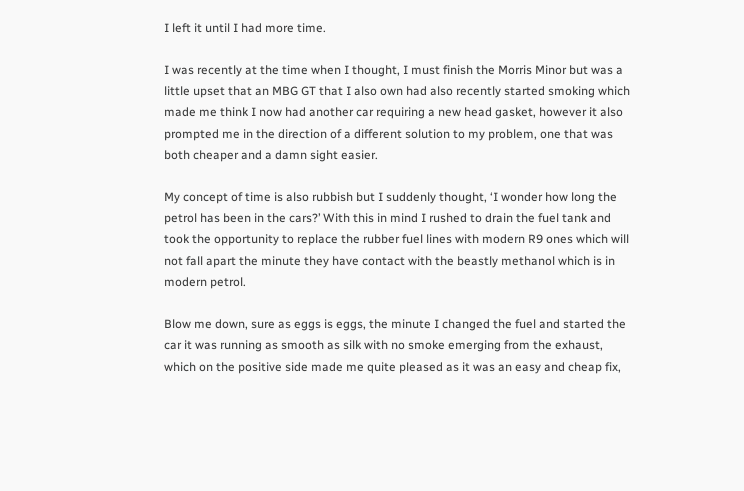I left it until I had more time.

I was recently at the time when I thought, I must finish the Morris Minor but was a little upset that an MBG GT that I also own had also recently started smoking which made me think I now had another car requiring a new head gasket, however it also prompted me in the direction of a different solution to my problem, one that was both cheaper and a damn sight easier.

My concept of time is also rubbish but I suddenly thought, ‘I wonder how long the petrol has been in the cars?’ With this in mind I rushed to drain the fuel tank and took the opportunity to replace the rubber fuel lines with modern R9 ones which will not fall apart the minute they have contact with the beastly methanol which is in modern petrol.

Blow me down, sure as eggs is eggs, the minute I changed the fuel and started the car it was running as smooth as silk with no smoke emerging from the exhaust, which on the positive side made me quite pleased as it was an easy and cheap fix,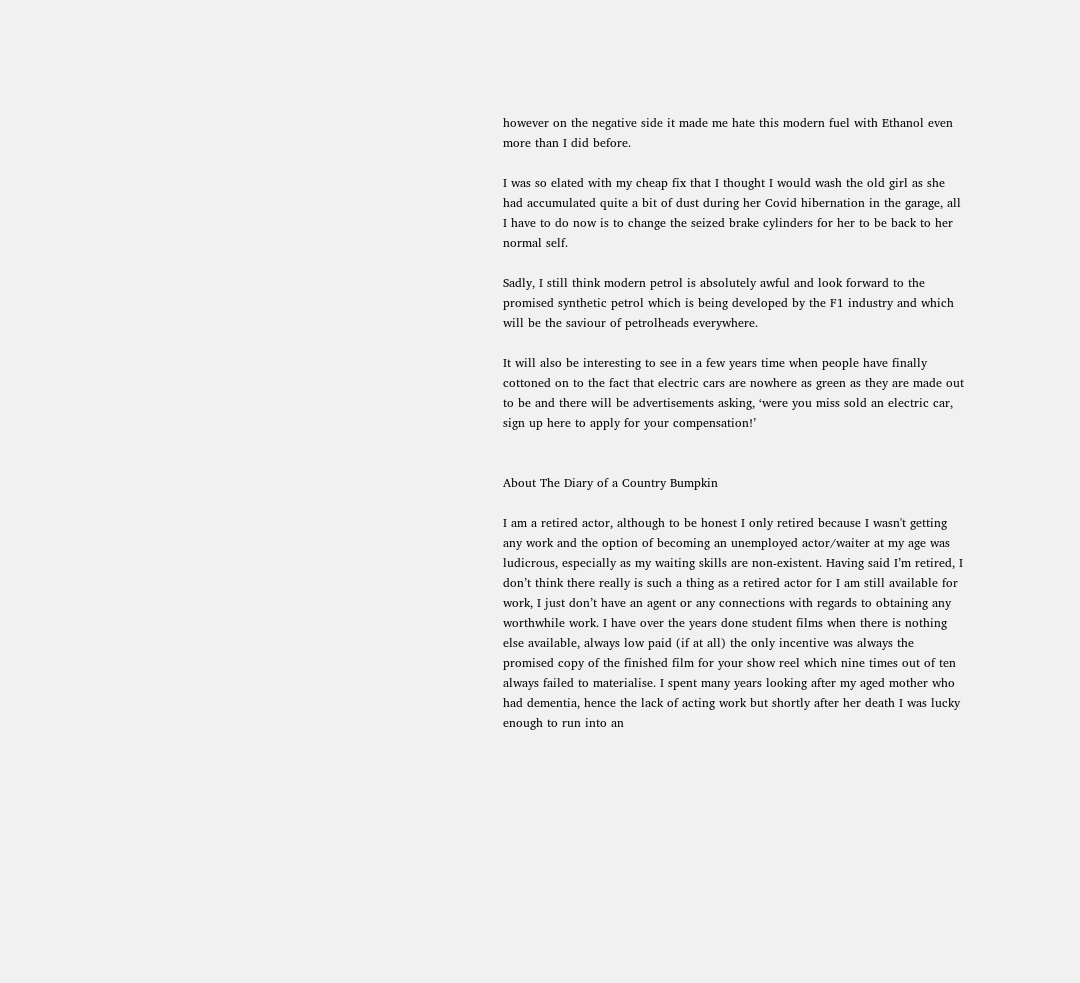however on the negative side it made me hate this modern fuel with Ethanol even more than I did before.

I was so elated with my cheap fix that I thought I would wash the old girl as she had accumulated quite a bit of dust during her Covid hibernation in the garage, all I have to do now is to change the seized brake cylinders for her to be back to her normal self.

Sadly, I still think modern petrol is absolutely awful and look forward to the promised synthetic petrol which is being developed by the F1 industry and which will be the saviour of petrolheads everywhere.

It will also be interesting to see in a few years time when people have finally cottoned on to the fact that electric cars are nowhere as green as they are made out to be and there will be advertisements asking, ‘were you miss sold an electric car, sign up here to apply for your compensation!’


About The Diary of a Country Bumpkin

I am a retired actor, although to be honest I only retired because I wasn't getting any work and the option of becoming an unemployed actor/waiter at my age was ludicrous, especially as my waiting skills are non-existent. Having said I’m retired, I don’t think there really is such a thing as a retired actor for I am still available for work, I just don’t have an agent or any connections with regards to obtaining any worthwhile work. I have over the years done student films when there is nothing else available, always low paid (if at all) the only incentive was always the promised copy of the finished film for your show reel which nine times out of ten always failed to materialise. I spent many years looking after my aged mother who had dementia, hence the lack of acting work but shortly after her death I was lucky enough to run into an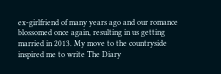ex-girlfriend of many years ago and our romance blossomed once again, resulting in us getting married in 2013. My move to the countryside inspired me to write The Diary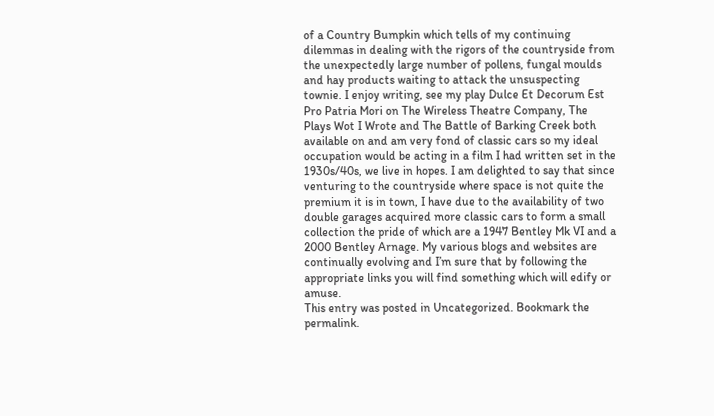of a Country Bumpkin which tells of my continuing dilemmas in dealing with the rigors of the countryside from the unexpectedly large number of pollens, fungal moulds and hay products waiting to attack the unsuspecting townie. I enjoy writing, see my play Dulce Et Decorum Est Pro Patria Mori on The Wireless Theatre Company, The Plays Wot I Wrote and The Battle of Barking Creek both available on and am very fond of classic cars so my ideal occupation would be acting in a film I had written set in the 1930s/40s, we live in hopes. I am delighted to say that since venturing to the countryside where space is not quite the premium it is in town, I have due to the availability of two double garages acquired more classic cars to form a small collection the pride of which are a 1947 Bentley Mk VI and a 2000 Bentley Arnage. My various blogs and websites are continually evolving and I’m sure that by following the appropriate links you will find something which will edify or amuse.
This entry was posted in Uncategorized. Bookmark the permalink.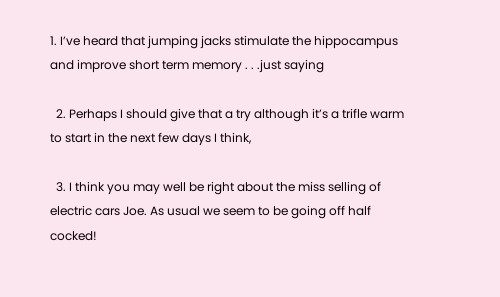1. I’ve heard that jumping jacks stimulate the hippocampus and improve short term memory . . .just saying

  2. Perhaps I should give that a try although it’s a trifle warm to start in the next few days I think,

  3. I think you may well be right about the miss selling of electric cars Joe. As usual we seem to be going off half cocked!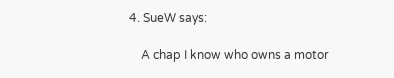4. SueW says:

    A chap I know who owns a motor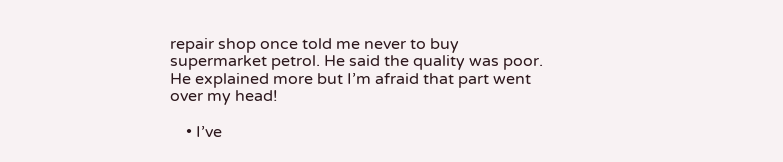repair shop once told me never to buy supermarket petrol. He said the quality was poor. He explained more but I’m afraid that part went over my head!

    • I’ve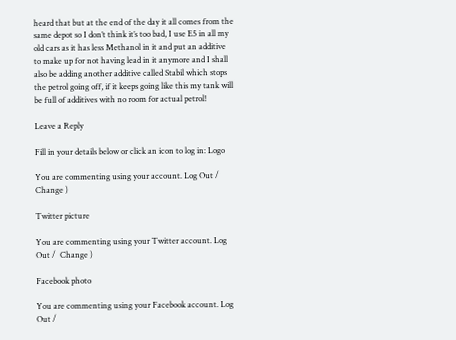heard that but at the end of the day it all comes from the same depot so I don’t think it’s too bad, I use E5 in all my old cars as it has less Methanol in it and put an additive to make up for not having lead in it anymore and I shall also be adding another additive called Stabil which stops the petrol going off, if it keeps going like this my tank will be full of additives with no room for actual petrol!

Leave a Reply

Fill in your details below or click an icon to log in: Logo

You are commenting using your account. Log Out /  Change )

Twitter picture

You are commenting using your Twitter account. Log Out /  Change )

Facebook photo

You are commenting using your Facebook account. Log Out /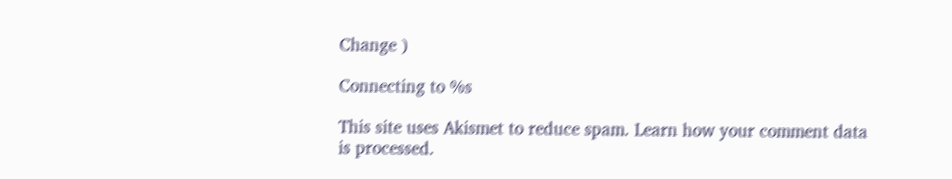Change )

Connecting to %s

This site uses Akismet to reduce spam. Learn how your comment data is processed.